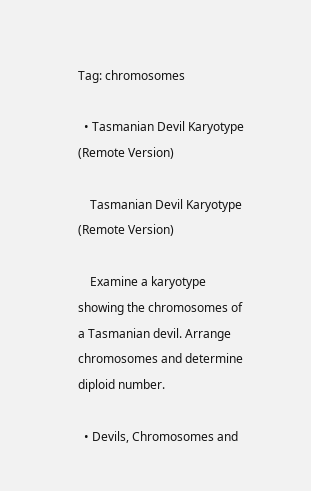Tag: chromosomes

  • Tasmanian Devil Karyotype (Remote Version)

    Tasmanian Devil Karyotype (Remote Version)

    Examine a karyotype showing the chromosomes of a Tasmanian devil. Arrange chromosomes and determine diploid number.

  • Devils, Chromosomes and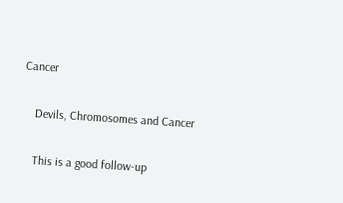Cancer

    Devils, Chromosomes and Cancer

    This is a good follow-up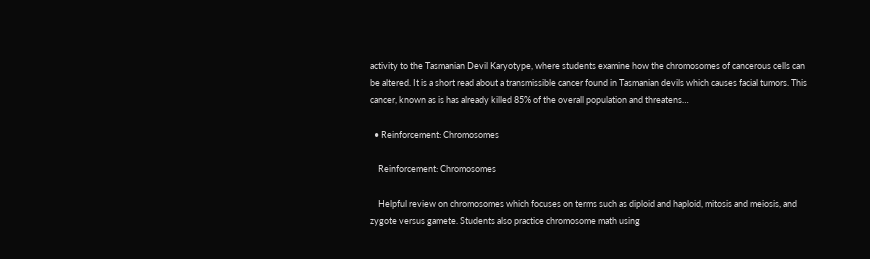activity to the Tasmanian Devil Karyotype, where students examine how the chromosomes of cancerous cells can be altered. It is a short read about a transmissible cancer found in Tasmanian devils which causes facial tumors. This cancer, known as is has already killed 85% of the overall population and threatens…

  • Reinforcement: Chromosomes

    Reinforcement: Chromosomes

    Helpful review on chromosomes which focuses on terms such as diploid and haploid, mitosis and meiosis, and zygote versus gamete. Students also practice chromosome math using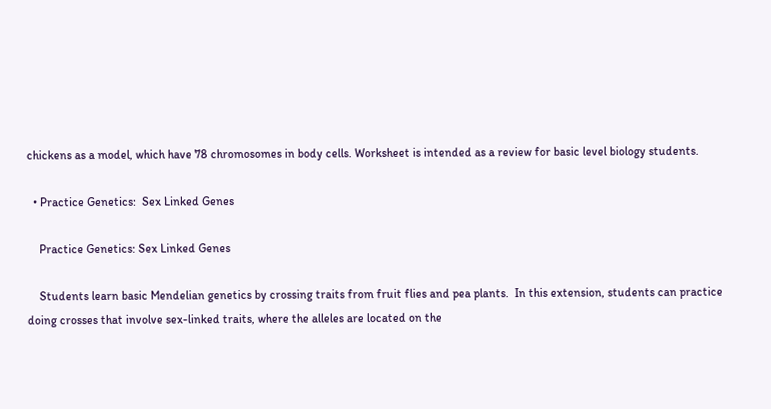chickens as a model, which have 78 chromosomes in body cells. Worksheet is intended as a review for basic level biology students.

  • Practice Genetics:  Sex Linked Genes

    Practice Genetics: Sex Linked Genes

    Students learn basic Mendelian genetics by crossing traits from fruit flies and pea plants.  In this extension, students can practice doing crosses that involve sex-linked traits, where the alleles are located on the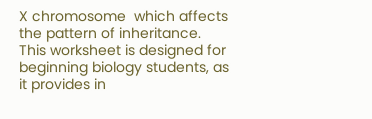X chromosome  which affects the pattern of inheritance.   This worksheet is designed for beginning biology students, as it provides in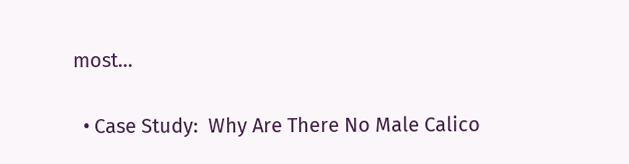most…

  • Case Study:  Why Are There No Male Calico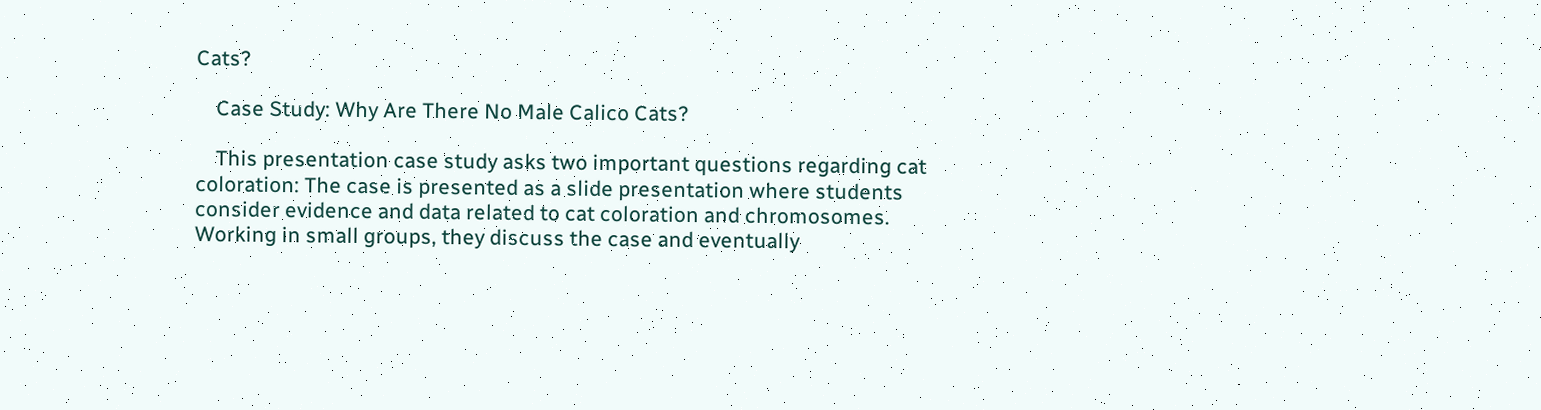Cats?

    Case Study: Why Are There No Male Calico Cats?

    This presentation case study asks two important questions regarding cat coloration: The case is presented as a slide presentation where students consider evidence and data related to cat coloration and chromosomes.  Working in small groups, they discuss the case and eventually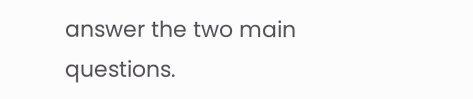answer the two main questions.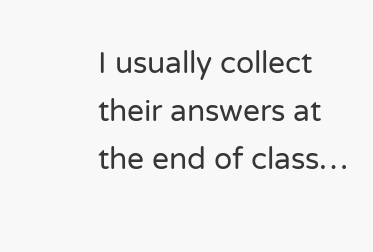I usually collect their answers at the end of class…